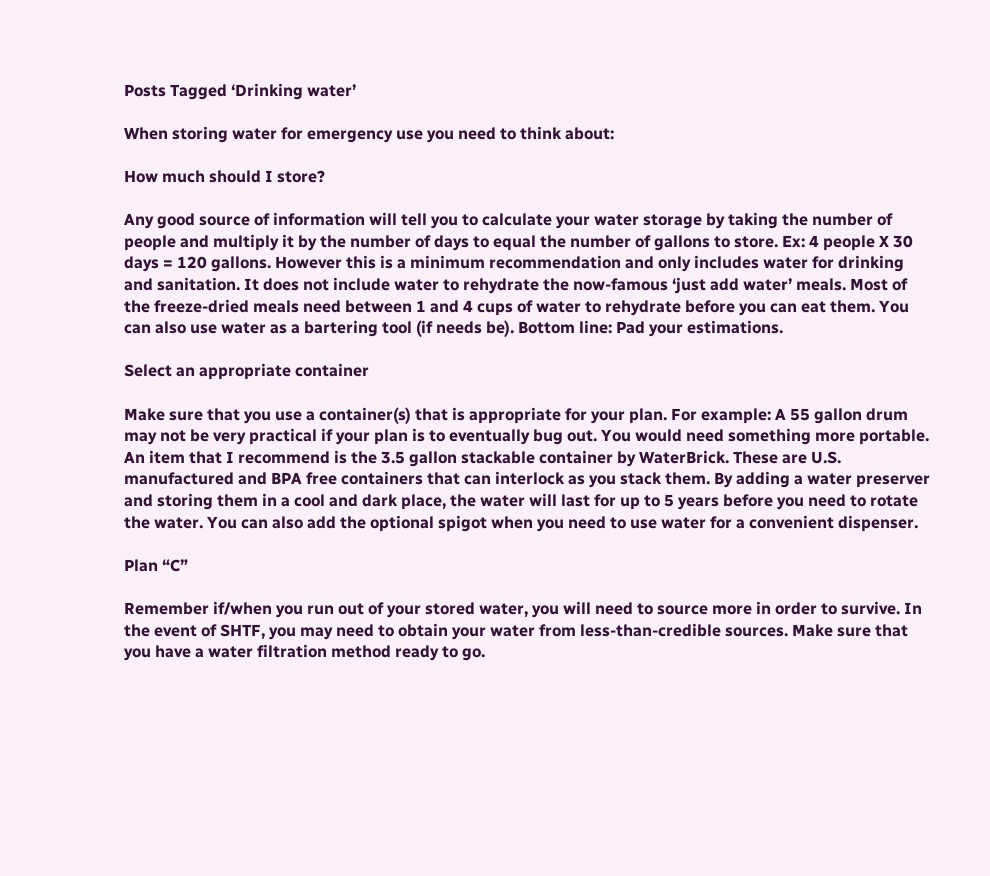Posts Tagged ‘Drinking water’

When storing water for emergency use you need to think about:

How much should I store?

Any good source of information will tell you to calculate your water storage by taking the number of people and multiply it by the number of days to equal the number of gallons to store. Ex: 4 people X 30 days = 120 gallons. However this is a minimum recommendation and only includes water for drinking and sanitation. It does not include water to rehydrate the now-famous ‘just add water’ meals. Most of the freeze-dried meals need between 1 and 4 cups of water to rehydrate before you can eat them. You can also use water as a bartering tool (if needs be). Bottom line: Pad your estimations.

Select an appropriate container

Make sure that you use a container(s) that is appropriate for your plan. For example: A 55 gallon drum may not be very practical if your plan is to eventually bug out. You would need something more portable. An item that I recommend is the 3.5 gallon stackable container by WaterBrick. These are U.S. manufactured and BPA free containers that can interlock as you stack them. By adding a water preserver and storing them in a cool and dark place, the water will last for up to 5 years before you need to rotate the water. You can also add the optional spigot when you need to use water for a convenient dispenser.

Plan “C”

Remember if/when you run out of your stored water, you will need to source more in order to survive. In the event of SHTF, you may need to obtain your water from less-than-credible sources. Make sure that you have a water filtration method ready to go.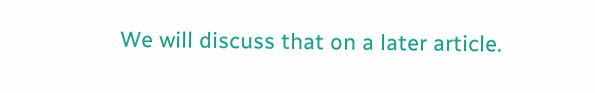We will discuss that on a later article.